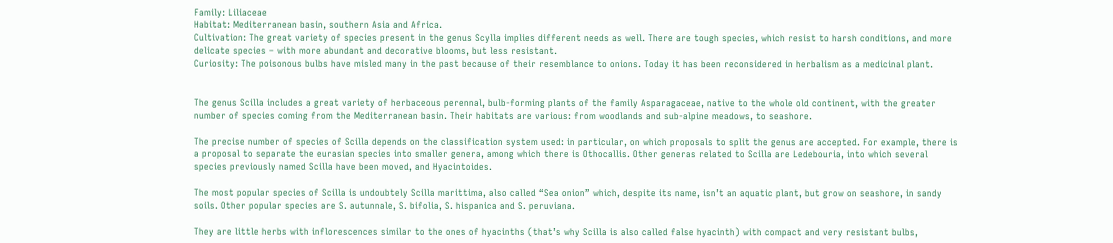Family: Liliaceae
Habitat: Mediterranean basin, southern Asia and Africa.
Cultivation: The great variety of species present in the genus Scylla implies different needs as well. There are tough species, which resist to harsh conditions, and more delicate species – with more abundant and decorative blooms, but less resistant.
Curiosity: The poisonous bulbs have misled many in the past because of their resemblance to onions. Today it has been reconsidered in herbalism as a medicinal plant.


The genus Scilla includes a great variety of herbaceous perennal, bulb-forming plants of the family Asparagaceae, native to the whole old continent, with the greater number of species coming from the Mediterranean basin. Their habitats are various: from woodlands and sub-alpine meadows, to seashore.

The precise number of species of Scilla depends on the classification system used: in particular, on which proposals to split the genus are accepted. For example, there is a proposal to separate the eurasian species into smaller genera, among which there is Othocallis. Other generas related to Scilla are Ledebouria, into which several species previously named Scilla have been moved, and Hyacintoides.

The most popular species of Scilla is undoubtely Scilla marittima, also called “Sea onion” which, despite its name, isn’t an aquatic plant, but grow on seashore, in sandy soils. Other popular species are S. autunnale, S. bifolia, S. hispanica and S. peruviana.

They are little herbs with inflorescences similar to the ones of hyacinths (that’s why Scilla is also called false hyacinth) with compact and very resistant bulbs,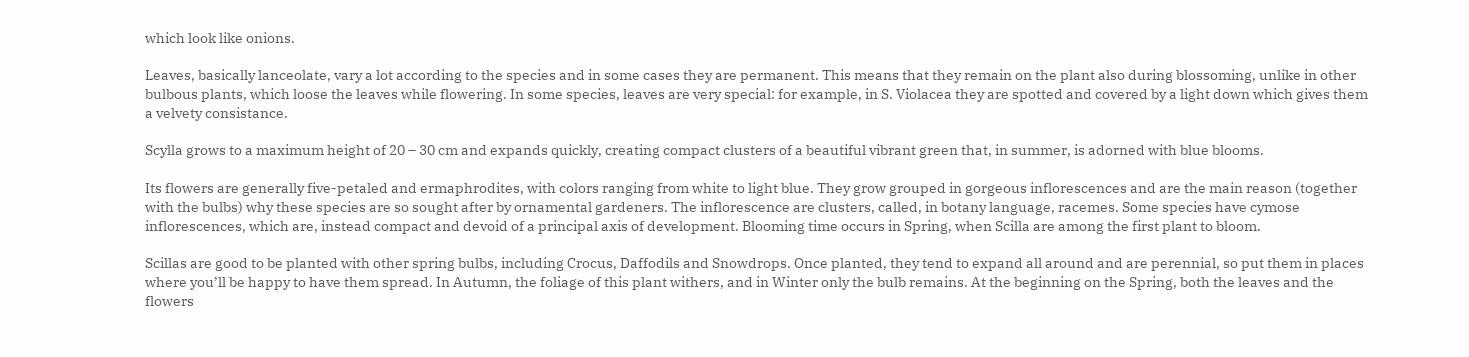which look like onions.

Leaves, basically lanceolate, vary a lot according to the species and in some cases they are permanent. This means that they remain on the plant also during blossoming, unlike in other bulbous plants, which loose the leaves while flowering. In some species, leaves are very special: for example, in S. Violacea they are spotted and covered by a light down which gives them a velvety consistance.

Scylla grows to a maximum height of 20 – 30 cm and expands quickly, creating compact clusters of a beautiful vibrant green that, in summer, is adorned with blue blooms.

Its flowers are generally five-petaled and ermaphrodites, with colors ranging from white to light blue. They grow grouped in gorgeous inflorescences and are the main reason (together with the bulbs) why these species are so sought after by ornamental gardeners. The inflorescence are clusters, called, in botany language, racemes. Some species have cymose inflorescences, which are, instead compact and devoid of a principal axis of development. Blooming time occurs in Spring, when Scilla are among the first plant to bloom.

Scillas are good to be planted with other spring bulbs, including Crocus, Daffodils and Snowdrops. Once planted, they tend to expand all around and are perennial, so put them in places where you’ll be happy to have them spread. In Autumn, the foliage of this plant withers, and in Winter only the bulb remains. At the beginning on the Spring, both the leaves and the flowers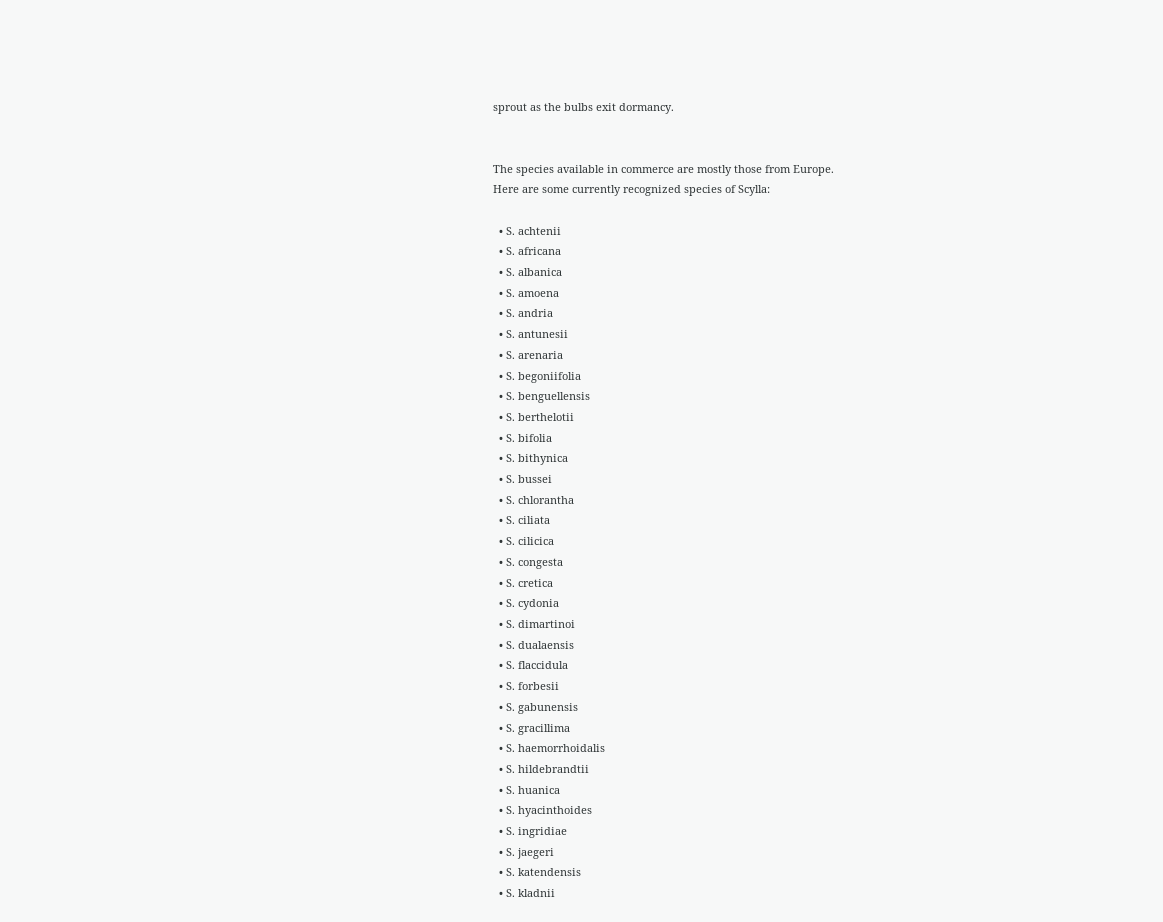sprout as the bulbs exit dormancy.


The species available in commerce are mostly those from Europe.
Here are some currently recognized species of Scylla:

  • S. achtenii
  • S. africana
  • S. albanica
  • S. amoena
  • S. andria
  • S. antunesii
  • S. arenaria
  • S. begoniifolia
  • S. benguellensis
  • S. berthelotii
  • S. bifolia
  • S. bithynica
  • S. bussei
  • S. chlorantha
  • S. ciliata
  • S. cilicica
  • S. congesta
  • S. cretica
  • S. cydonia
  • S. dimartinoi
  • S. dualaensis
  • S. flaccidula
  • S. forbesii
  • S. gabunensis
  • S. gracillima
  • S. haemorrhoidalis
  • S. hildebrandtii
  • S. huanica
  • S. hyacinthoides
  • S. ingridiae
  • S. jaegeri
  • S. katendensis
  • S. kladnii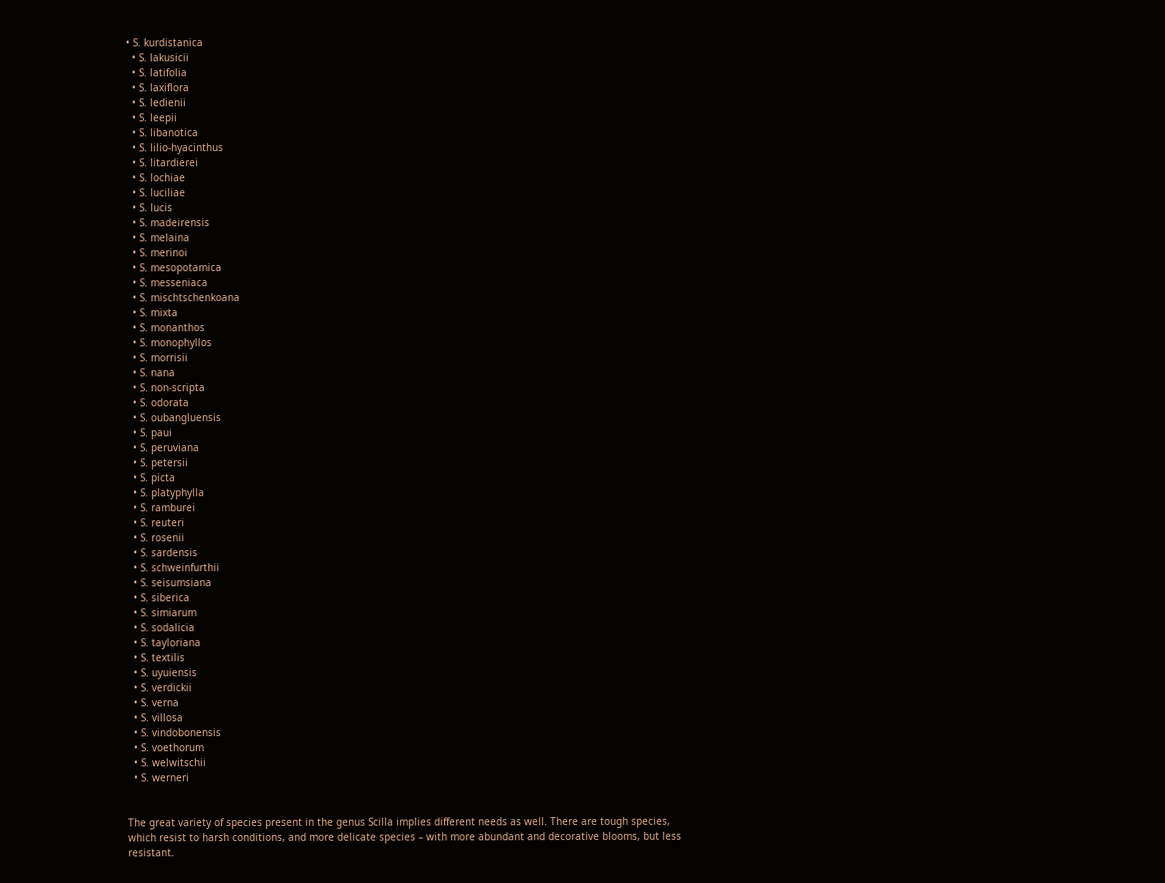• S. kurdistanica
  • S. lakusicii
  • S. latifolia
  • S. laxiflora
  • S. ledienii
  • S. leepii
  • S. libanotica
  • S. lilio-hyacinthus
  • S. litardierei
  • S. lochiae
  • S. luciliae
  • S. lucis
  • S. madeirensis
  • S. melaina
  • S. merinoi
  • S. mesopotamica
  • S. messeniaca
  • S. mischtschenkoana
  • S. mixta
  • S. monanthos
  • S. monophyllos
  • S. morrisii
  • S. nana
  • S. non-scripta
  • S. odorata
  • S. oubangluensis
  • S. paui
  • S. peruviana
  • S. petersii
  • S. picta
  • S. platyphylla
  • S. ramburei
  • S. reuteri
  • S. rosenii
  • S. sardensis
  • S. schweinfurthii
  • S. seisumsiana
  • S. siberica
  • S. simiarum
  • S. sodalicia
  • S. tayloriana
  • S. textilis
  • S. uyuiensis
  • S. verdickii
  • S. verna
  • S. villosa
  • S. vindobonensis
  • S. voethorum
  • S. welwitschii
  • S. werneri


The great variety of species present in the genus Scilla implies different needs as well. There are tough species, which resist to harsh conditions, and more delicate species – with more abundant and decorative blooms, but less resistant.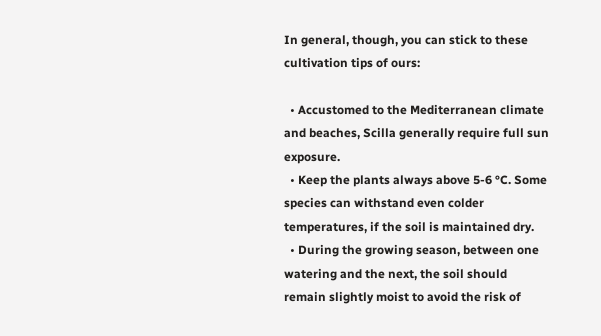In general, though, you can stick to these cultivation tips of ours:

  • Accustomed to the Mediterranean climate and beaches, Scilla generally require full sun exposure.
  • Keep the plants always above 5-6 °C. Some species can withstand even colder temperatures, if the soil is maintained dry.
  • During the growing season, between one watering and the next, the soil should remain slightly moist to avoid the risk of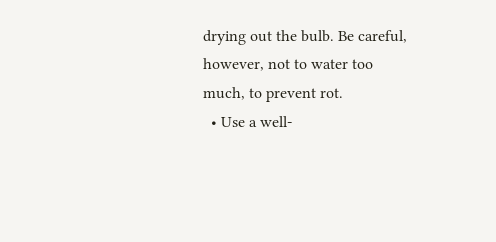drying out the bulb. Be careful, however, not to water too much, to prevent rot.
  • Use a well-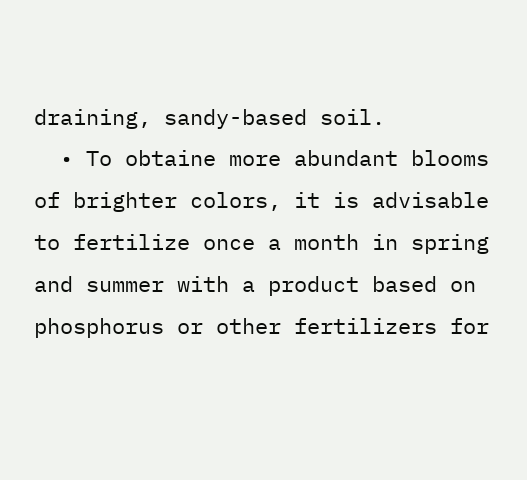draining, sandy-based soil.
  • To obtaine more abundant blooms of brighter colors, it is advisable to fertilize once a month in spring and summer with a product based on phosphorus or other fertilizers for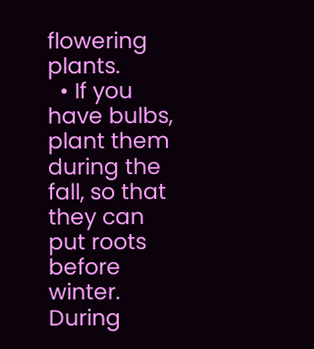flowering plants.
  • If you have bulbs, plant them during the fall, so that they can put roots before winter. During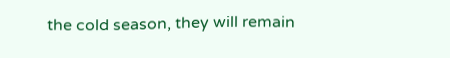the cold season, they will remain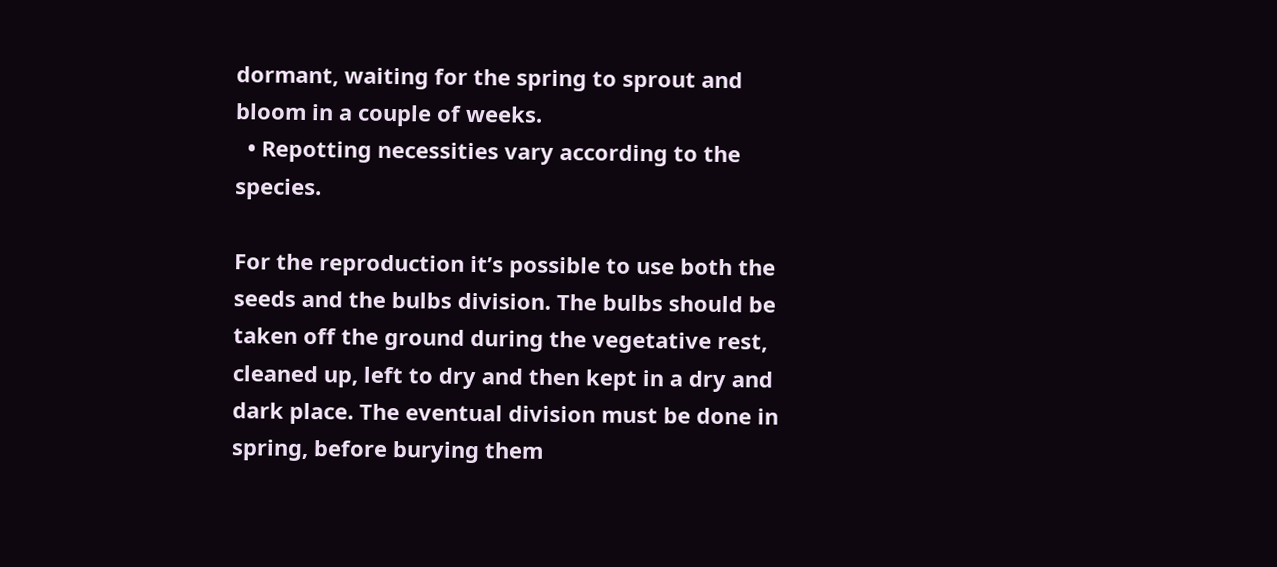dormant, waiting for the spring to sprout and bloom in a couple of weeks.
  • Repotting necessities vary according to the species.

For the reproduction it’s possible to use both the seeds and the bulbs division. The bulbs should be taken off the ground during the vegetative rest, cleaned up, left to dry and then kept in a dry and dark place. The eventual division must be done in spring, before burying them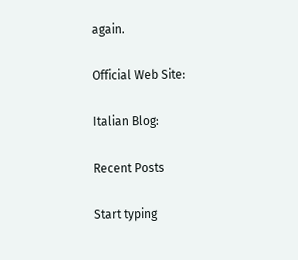again.

Official Web Site:

Italian Blog:

Recent Posts

Start typing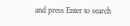and press Enter to search